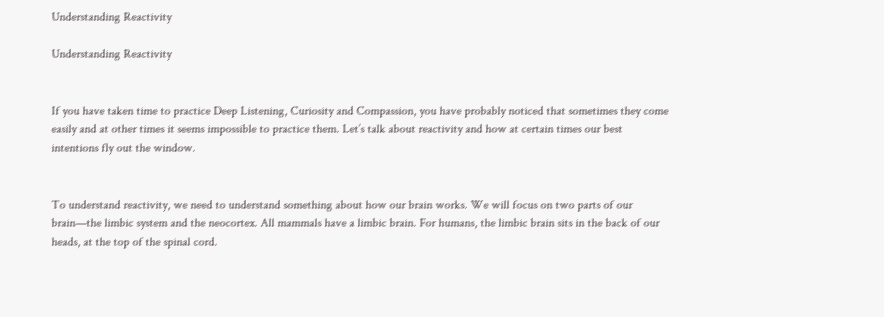Understanding Reactivity

Understanding Reactivity


If you have taken time to practice Deep Listening, Curiosity and Compassion, you have probably noticed that sometimes they come easily and at other times it seems impossible to practice them. Let’s talk about reactivity and how at certain times our best intentions fly out the window.


To understand reactivity, we need to understand something about how our brain works. We will focus on two parts of our brain—the limbic system and the neocortex. All mammals have a limbic brain. For humans, the limbic brain sits in the back of our heads, at the top of the spinal cord.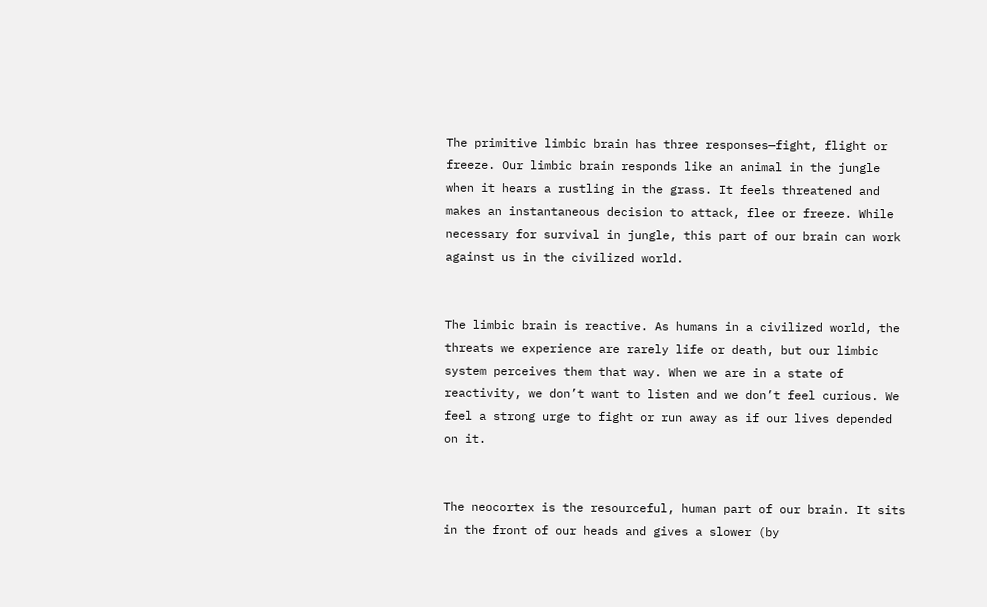The primitive limbic brain has three responses—fight, flight or freeze. Our limbic brain responds like an animal in the jungle when it hears a rustling in the grass. It feels threatened and makes an instantaneous decision to attack, flee or freeze. While necessary for survival in jungle, this part of our brain can work against us in the civilized world.


The limbic brain is reactive. As humans in a civilized world, the threats we experience are rarely life or death, but our limbic system perceives them that way. When we are in a state of reactivity, we don’t want to listen and we don’t feel curious. We feel a strong urge to fight or run away as if our lives depended on it.


The neocortex is the resourceful, human part of our brain. It sits in the front of our heads and gives a slower (by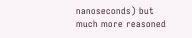nanoseconds) but much more reasoned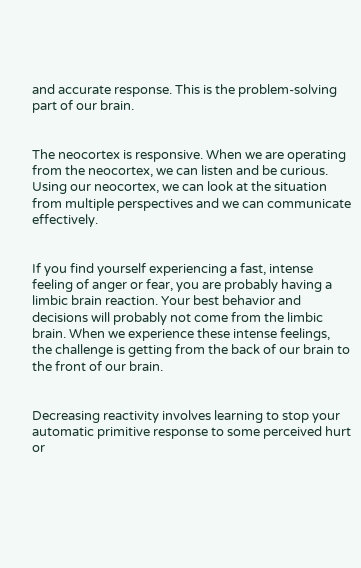and accurate response. This is the problem-solving part of our brain.


The neocortex is responsive. When we are operating from the neocortex, we can listen and be curious. Using our neocortex, we can look at the situation from multiple perspectives and we can communicate effectively.


If you find yourself experiencing a fast, intense feeling of anger or fear, you are probably having a limbic brain reaction. Your best behavior and decisions will probably not come from the limbic brain. When we experience these intense feelings, the challenge is getting from the back of our brain to the front of our brain.


Decreasing reactivity involves learning to stop your automatic primitive response to some perceived hurt or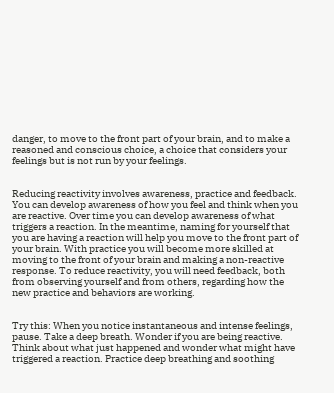danger, to move to the front part of your brain, and to make a reasoned and conscious choice, a choice that considers your feelings but is not run by your feelings.


Reducing reactivity involves awareness, practice and feedback. You can develop awareness of how you feel and think when you are reactive. Over time you can develop awareness of what triggers a reaction. In the meantime, naming for yourself that you are having a reaction will help you move to the front part of your brain. With practice you will become more skilled at moving to the front of your brain and making a non-reactive response. To reduce reactivity, you will need feedback, both from observing yourself and from others, regarding how the new practice and behaviors are working.


Try this: When you notice instantaneous and intense feelings, pause. Take a deep breath. Wonder if you are being reactive. Think about what just happened and wonder what might have triggered a reaction. Practice deep breathing and soothing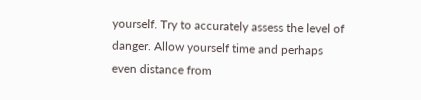yourself. Try to accurately assess the level of danger. Allow yourself time and perhaps even distance from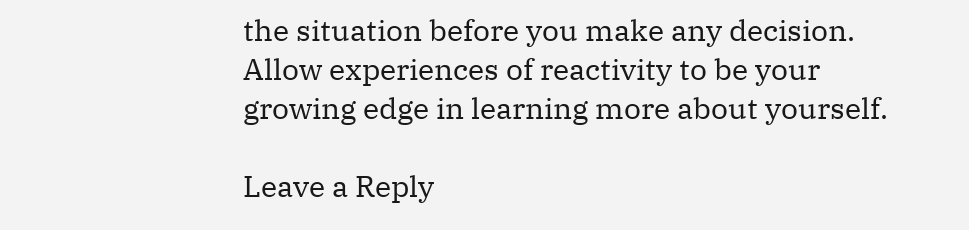the situation before you make any decision. Allow experiences of reactivity to be your growing edge in learning more about yourself.

Leave a Reply